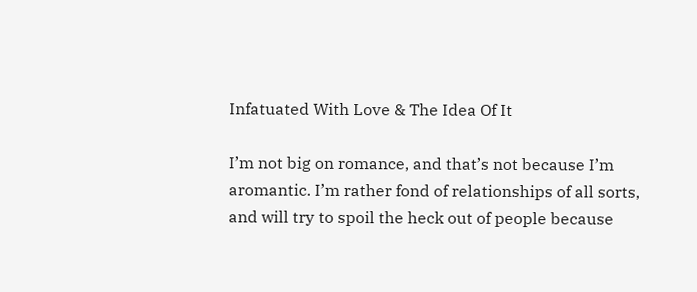Infatuated With Love & The Idea Of It

I’m not big on romance, and that’s not because I’m aromantic. I’m rather fond of relationships of all sorts, and will try to spoil the heck out of people because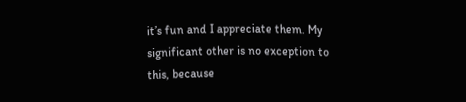it’s fun and I appreciate them. My significant other is no exception to this, because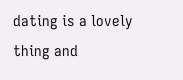dating is a lovely thing and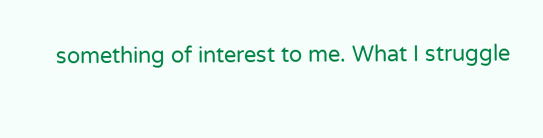something of interest to me. What I struggle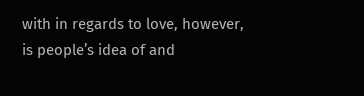with in regards to love, however, is people’s idea of and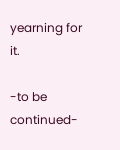yearning for it.

-to be continued-